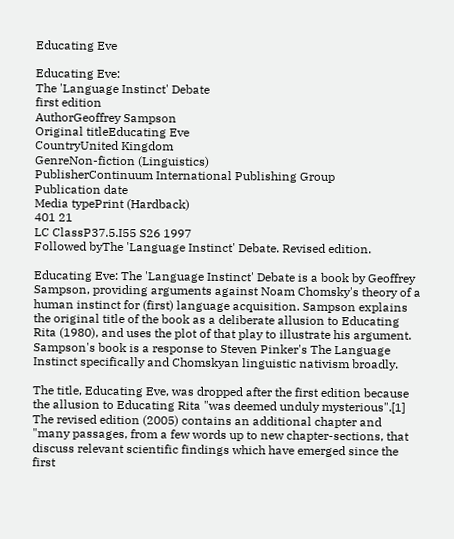Educating Eve

Educating Eve:
The 'Language Instinct' Debate
first edition
AuthorGeoffrey Sampson
Original titleEducating Eve
CountryUnited Kingdom
GenreNon-fiction (Linguistics)
PublisherContinuum International Publishing Group
Publication date
Media typePrint (Hardback)
401 21
LC ClassP37.5.I55 S26 1997
Followed byThe 'Language Instinct' Debate. Revised edition.

Educating Eve: The 'Language Instinct' Debate is a book by Geoffrey Sampson, providing arguments against Noam Chomsky's theory of a human instinct for (first) language acquisition. Sampson explains the original title of the book as a deliberate allusion to Educating Rita (1980), and uses the plot of that play to illustrate his argument. Sampson's book is a response to Steven Pinker's The Language Instinct specifically and Chomskyan linguistic nativism broadly.

The title, Educating Eve, was dropped after the first edition because the allusion to Educating Rita "was deemed unduly mysterious".[1] The revised edition (2005) contains an additional chapter and "many passages, from a few words up to new chapter-sections, that discuss relevant scientific findings which have emerged since the first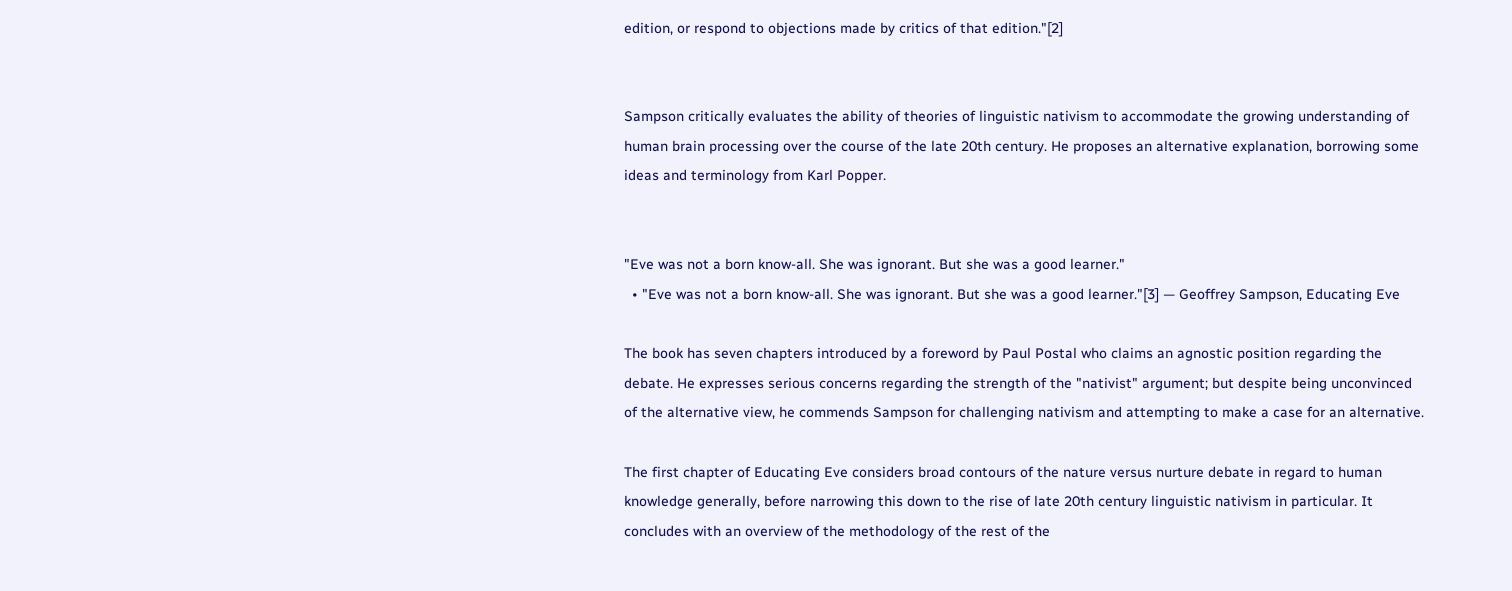edition, or respond to objections made by critics of that edition."[2]


Sampson critically evaluates the ability of theories of linguistic nativism to accommodate the growing understanding of human brain processing over the course of the late 20th century. He proposes an alternative explanation, borrowing some ideas and terminology from Karl Popper.


"Eve was not a born know-all. She was ignorant. But she was a good learner."
  • "Eve was not a born know-all. She was ignorant. But she was a good learner."[3] — Geoffrey Sampson, Educating Eve

The book has seven chapters introduced by a foreword by Paul Postal who claims an agnostic position regarding the debate. He expresses serious concerns regarding the strength of the "nativist" argument; but despite being unconvinced of the alternative view, he commends Sampson for challenging nativism and attempting to make a case for an alternative.

The first chapter of Educating Eve considers broad contours of the nature versus nurture debate in regard to human knowledge generally, before narrowing this down to the rise of late 20th century linguistic nativism in particular. It concludes with an overview of the methodology of the rest of the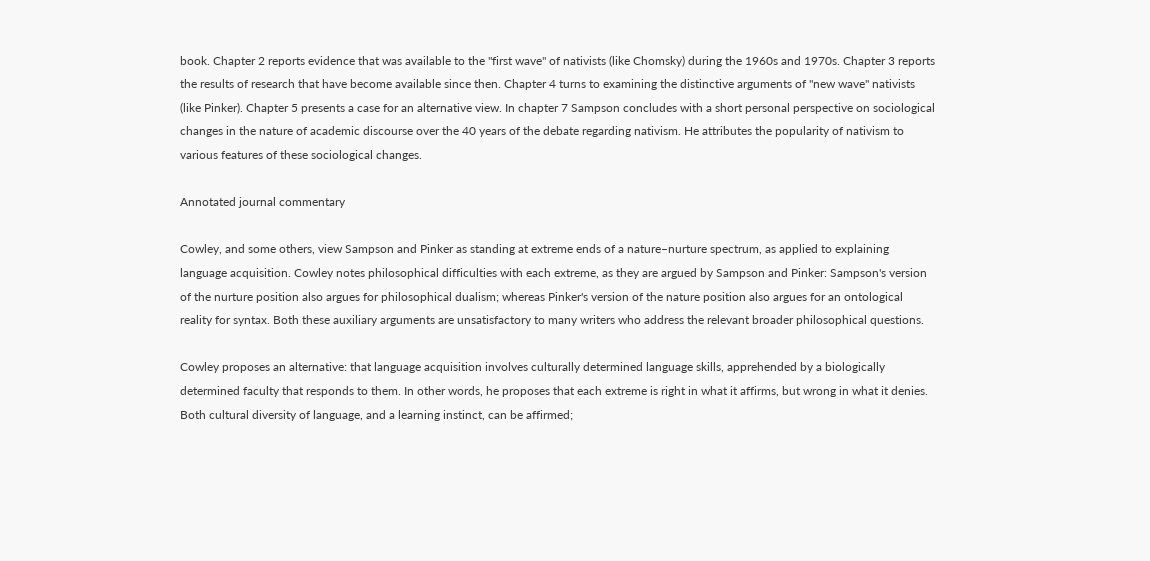book. Chapter 2 reports evidence that was available to the "first wave" of nativists (like Chomsky) during the 1960s and 1970s. Chapter 3 reports the results of research that have become available since then. Chapter 4 turns to examining the distinctive arguments of "new wave" nativists (like Pinker). Chapter 5 presents a case for an alternative view. In chapter 7 Sampson concludes with a short personal perspective on sociological changes in the nature of academic discourse over the 40 years of the debate regarding nativism. He attributes the popularity of nativism to various features of these sociological changes.

Annotated journal commentary

Cowley, and some others, view Sampson and Pinker as standing at extreme ends of a nature–nurture spectrum, as applied to explaining language acquisition. Cowley notes philosophical difficulties with each extreme, as they are argued by Sampson and Pinker: Sampson's version of the nurture position also argues for philosophical dualism; whereas Pinker's version of the nature position also argues for an ontological reality for syntax. Both these auxiliary arguments are unsatisfactory to many writers who address the relevant broader philosophical questions.

Cowley proposes an alternative: that language acquisition involves culturally determined language skills, apprehended by a biologically determined faculty that responds to them. In other words, he proposes that each extreme is right in what it affirms, but wrong in what it denies. Both cultural diversity of language, and a learning instinct, can be affirmed;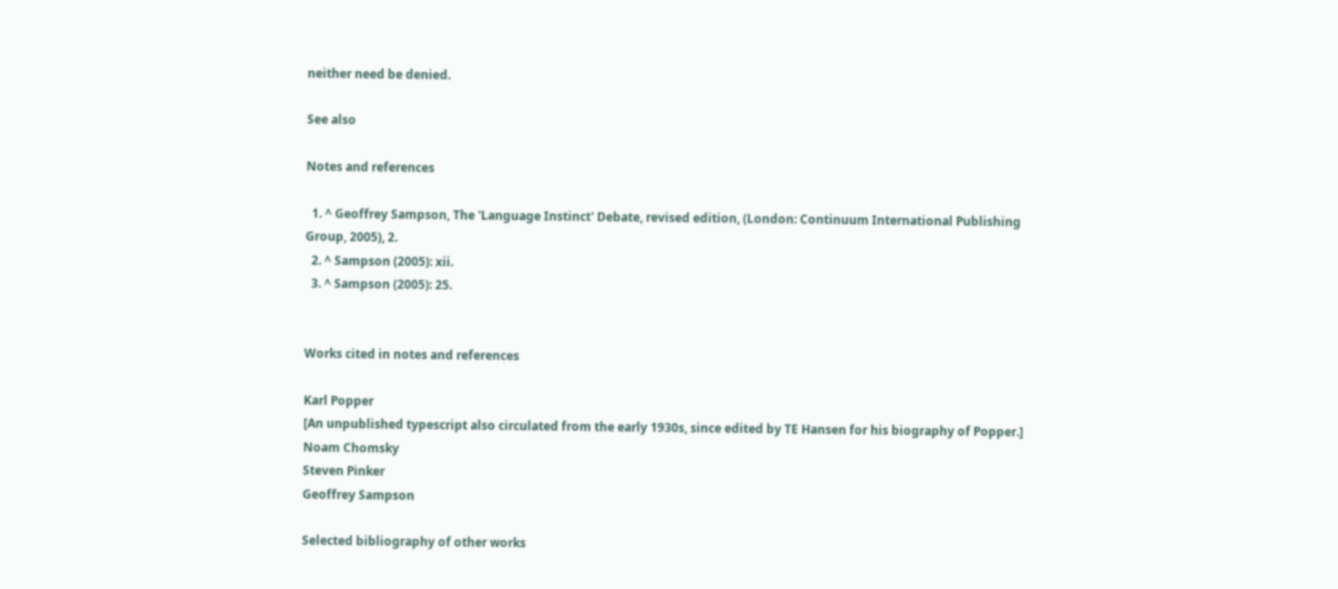neither need be denied.

See also

Notes and references

  1. ^ Geoffrey Sampson, The 'Language Instinct' Debate, revised edition, (London: Continuum International Publishing Group, 2005), 2.
  2. ^ Sampson (2005): xii.
  3. ^ Sampson (2005): 25.


Works cited in notes and references

Karl Popper
[An unpublished typescript also circulated from the early 1930s, since edited by TE Hansen for his biography of Popper.]
Noam Chomsky
Steven Pinker
Geoffrey Sampson

Selected bibliography of other works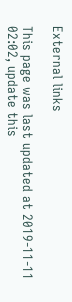External links

This page was last updated at 2019-11-11 02:02, update this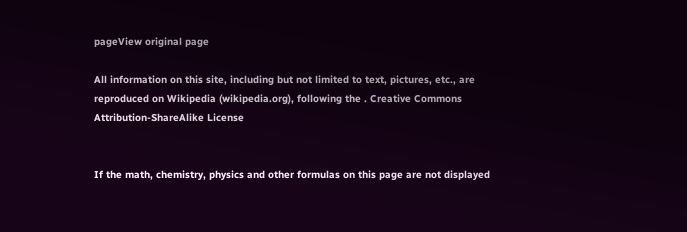pageView original page

All information on this site, including but not limited to text, pictures, etc., are reproduced on Wikipedia (wikipedia.org), following the . Creative Commons Attribution-ShareAlike License


If the math, chemistry, physics and other formulas on this page are not displayed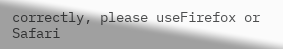correctly, please useFirefox or Safari